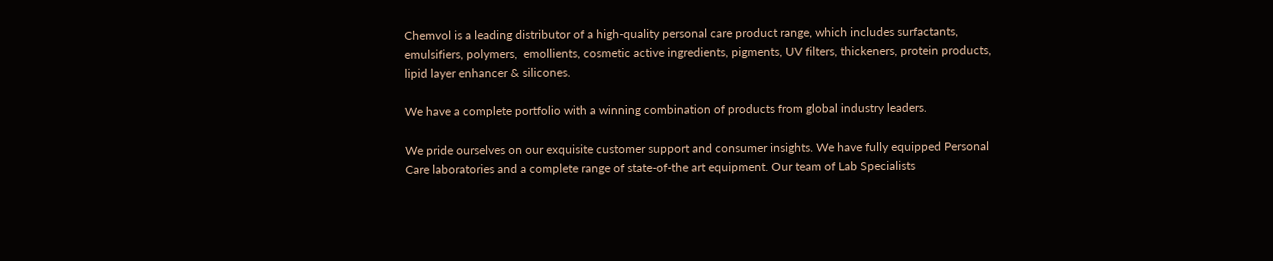Chemvol is a leading distributor of a high-quality personal care product range, which includes surfactants, emulsifiers, polymers,  emollients, cosmetic active ingredients, pigments, UV filters, thickeners, protein products, lipid layer enhancer & silicones.

We have a complete portfolio with a winning combination of products from global industry leaders.

We pride ourselves on our exquisite customer support and consumer insights. We have fully equipped Personal Care laboratories and a complete range of state-of-the art equipment. Our team of Lab Specialists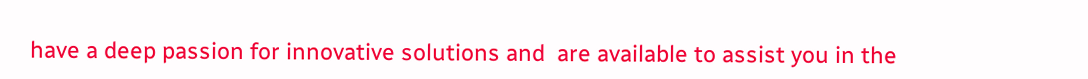have a deep passion for innovative solutions and  are available to assist you in the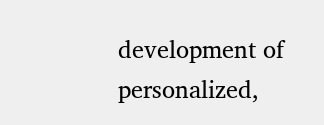development of personalized,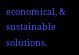economical, & sustainable solutions.